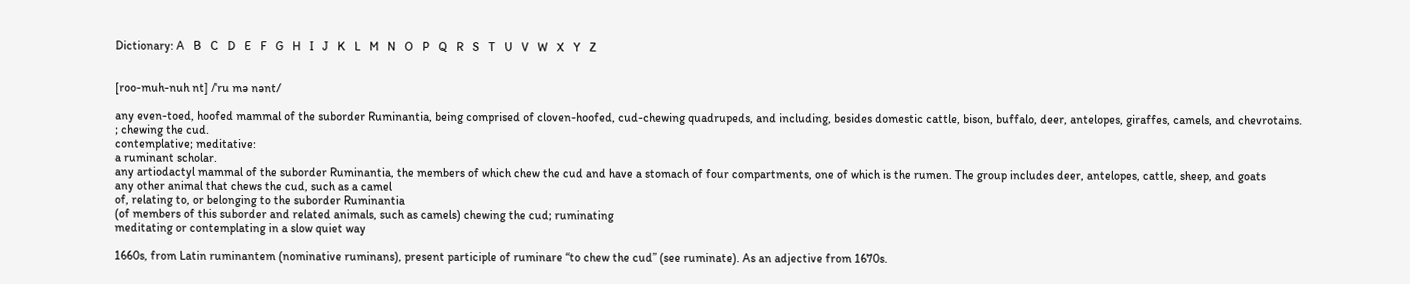Dictionary: A   B   C   D   E   F   G   H   I   J   K   L   M   N   O   P   Q   R   S   T   U   V   W   X   Y   Z


[roo-muh-nuh nt] /ˈru mə nənt/

any even-toed, hoofed mammal of the suborder Ruminantia, being comprised of cloven-hoofed, cud-chewing quadrupeds, and including, besides domestic cattle, bison, buffalo, deer, antelopes, giraffes, camels, and chevrotains.
; chewing the cud.
contemplative; meditative:
a ruminant scholar.
any artiodactyl mammal of the suborder Ruminantia, the members of which chew the cud and have a stomach of four compartments, one of which is the rumen. The group includes deer, antelopes, cattle, sheep, and goats
any other animal that chews the cud, such as a camel
of, relating to, or belonging to the suborder Ruminantia
(of members of this suborder and related animals, such as camels) chewing the cud; ruminating
meditating or contemplating in a slow quiet way

1660s, from Latin ruminantem (nominative ruminans), present participle of ruminare “to chew the cud” (see ruminate). As an adjective from 1670s.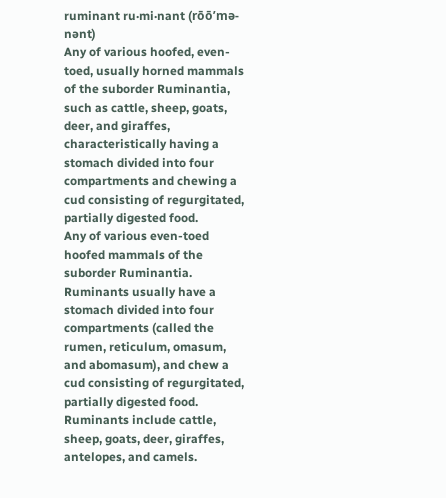ruminant ru·mi·nant (rōō’mə-nənt)
Any of various hoofed, even-toed, usually horned mammals of the suborder Ruminantia, such as cattle, sheep, goats, deer, and giraffes, characteristically having a stomach divided into four compartments and chewing a cud consisting of regurgitated, partially digested food.
Any of various even-toed hoofed mammals of the suborder Ruminantia. Ruminants usually have a stomach divided into four compartments (called the rumen, reticulum, omasum, and abomasum), and chew a cud consisting of regurgitated, partially digested food. Ruminants include cattle, sheep, goats, deer, giraffes, antelopes, and camels.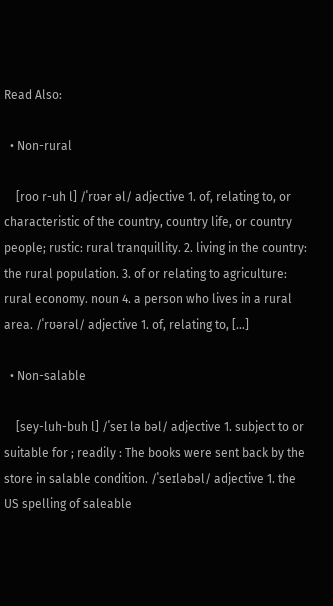Read Also:

  • Non-rural

    [roo r-uh l] /ˈrʊər əl/ adjective 1. of, relating to, or characteristic of the country, country life, or country people; rustic: rural tranquillity. 2. living in the country: the rural population. 3. of or relating to agriculture: rural economy. noun 4. a person who lives in a rural area. /ˈrʊərəl/ adjective 1. of, relating to, […]

  • Non-salable

    [sey-luh-buh l] /ˈseɪ lə bəl/ adjective 1. subject to or suitable for ; readily : The books were sent back by the store in salable condition. /ˈseɪləbəl/ adjective 1. the US spelling of saleable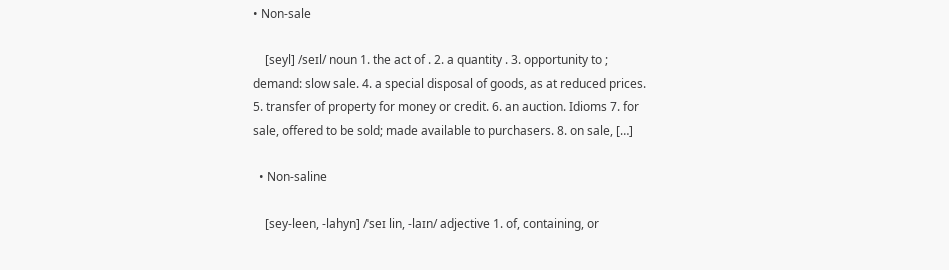• Non-sale

    [seyl] /seɪl/ noun 1. the act of . 2. a quantity . 3. opportunity to ; demand: slow sale. 4. a special disposal of goods, as at reduced prices. 5. transfer of property for money or credit. 6. an auction. Idioms 7. for sale, offered to be sold; made available to purchasers. 8. on sale, […]

  • Non-saline

    [sey-leen, -lahyn] /ˈseɪ lin, -laɪn/ adjective 1. of, containing, or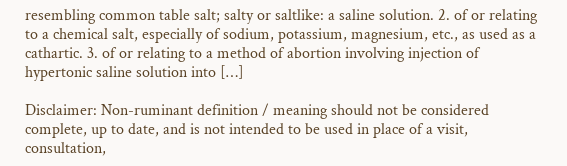resembling common table salt; salty or saltlike: a saline solution. 2. of or relating to a chemical salt, especially of sodium, potassium, magnesium, etc., as used as a cathartic. 3. of or relating to a method of abortion involving injection of hypertonic saline solution into […]

Disclaimer: Non-ruminant definition / meaning should not be considered complete, up to date, and is not intended to be used in place of a visit, consultation,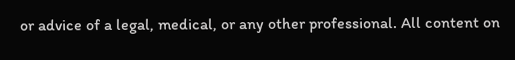or advice of a legal, medical, or any other professional. All content on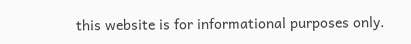this website is for informational purposes only.